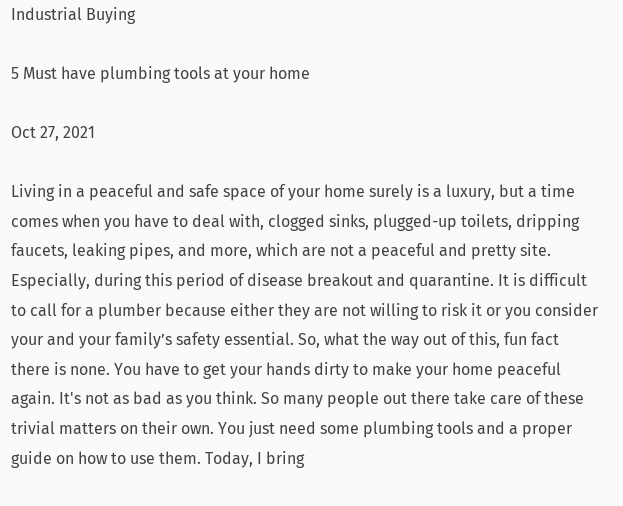Industrial Buying

5 Must have plumbing tools at your home

Oct 27, 2021

Living in a peaceful and safe space of your home surely is a luxury, but a time comes when you have to deal with, clogged sinks, plugged-up toilets, dripping faucets, leaking pipes, and more, which are not a peaceful and pretty site. Especially, during this period of disease breakout and quarantine. It is difficult to call for a plumber because either they are not willing to risk it or you consider your and your family’s safety essential. So, what the way out of this, fun fact there is none. You have to get your hands dirty to make your home peaceful again. It's not as bad as you think. So many people out there take care of these trivial matters on their own. You just need some plumbing tools and a proper guide on how to use them. Today, I bring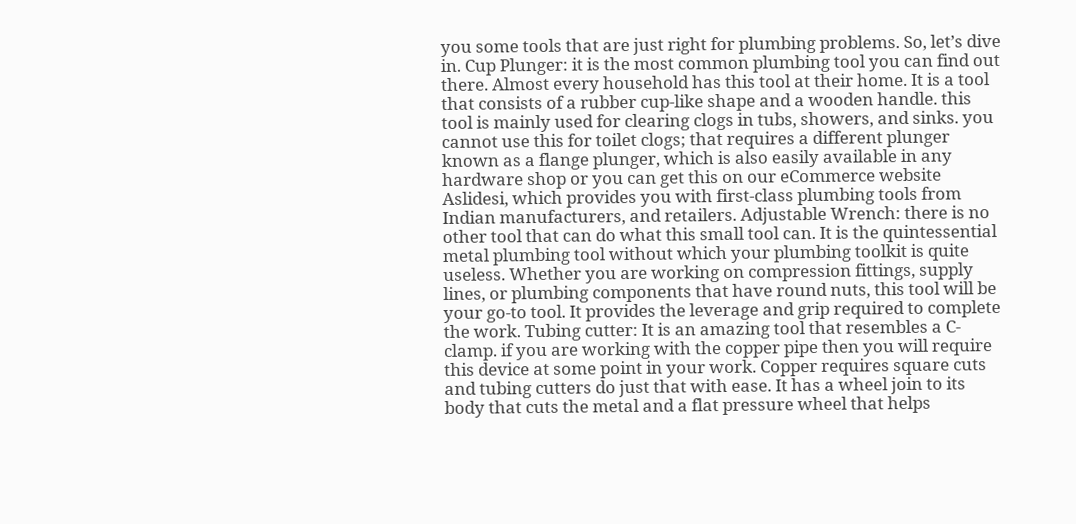you some tools that are just right for plumbing problems. So, let’s dive in. Cup Plunger: it is the most common plumbing tool you can find out there. Almost every household has this tool at their home. It is a tool that consists of a rubber cup-like shape and a wooden handle. this tool is mainly used for clearing clogs in tubs, showers, and sinks. you cannot use this for toilet clogs; that requires a different plunger known as a flange plunger, which is also easily available in any hardware shop or you can get this on our eCommerce website Aslidesi, which provides you with first-class plumbing tools from Indian manufacturers, and retailers. Adjustable Wrench: there is no other tool that can do what this small tool can. It is the quintessential metal plumbing tool without which your plumbing toolkit is quite useless. Whether you are working on compression fittings, supply lines, or plumbing components that have round nuts, this tool will be your go-to tool. It provides the leverage and grip required to complete the work. Tubing cutter: It is an amazing tool that resembles a C-clamp. if you are working with the copper pipe then you will require this device at some point in your work. Copper requires square cuts and tubing cutters do just that with ease. It has a wheel join to its body that cuts the metal and a flat pressure wheel that helps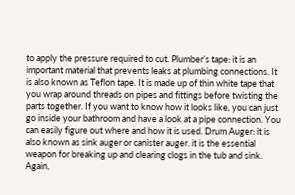to apply the pressure required to cut. Plumber’s tape: it is an important material that prevents leaks at plumbing connections. It is also known as Teflon tape. It is made up of thin white tape that you wrap around threads on pipes and fittings before twisting the parts together. If you want to know how it looks like, you can just go inside your bathroom and have a look at a pipe connection. You can easily figure out where and how it is used. Drum Auger: it is also known as sink auger or canister auger. it is the essential weapon for breaking up and clearing clogs in the tub and sink. Again,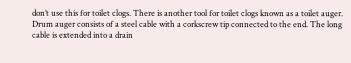don’t use this for toilet clogs. There is another tool for toilet clogs known as a toilet auger. Drum auger consists of a steel cable with a corkscrew tip connected to the end. The long cable is extended into a drain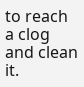to reach a clog and clean it.